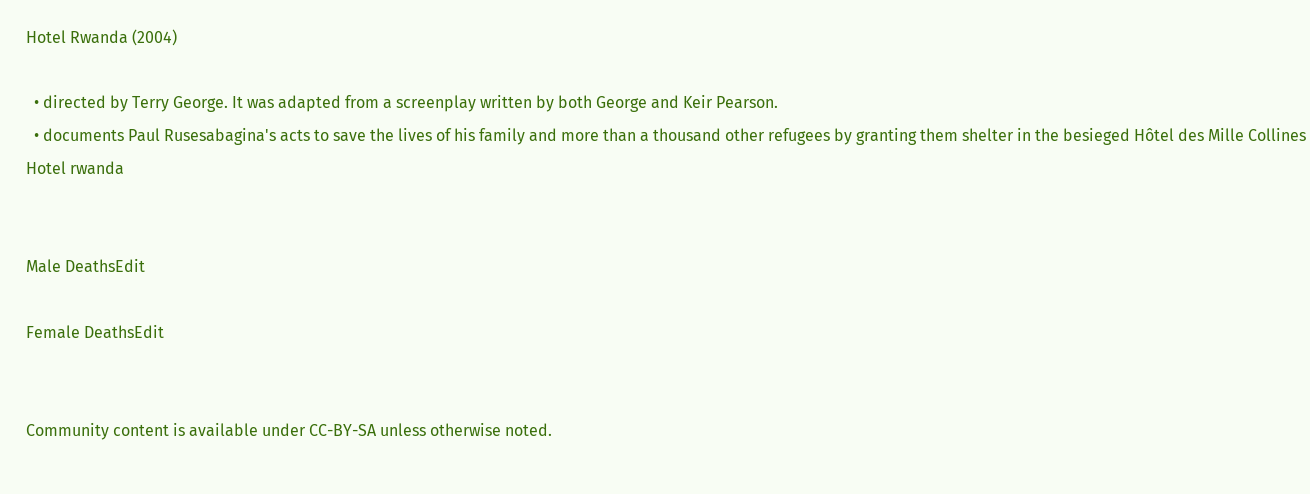Hotel Rwanda (2004)

  • directed by Terry George. It was adapted from a screenplay written by both George and Keir Pearson.
  • documents Paul Rusesabagina's acts to save the lives of his family and more than a thousand other refugees by granting them shelter in the besieged Hôtel des Mille Collines
Hotel rwanda


Male DeathsEdit

Female DeathsEdit


Community content is available under CC-BY-SA unless otherwise noted.